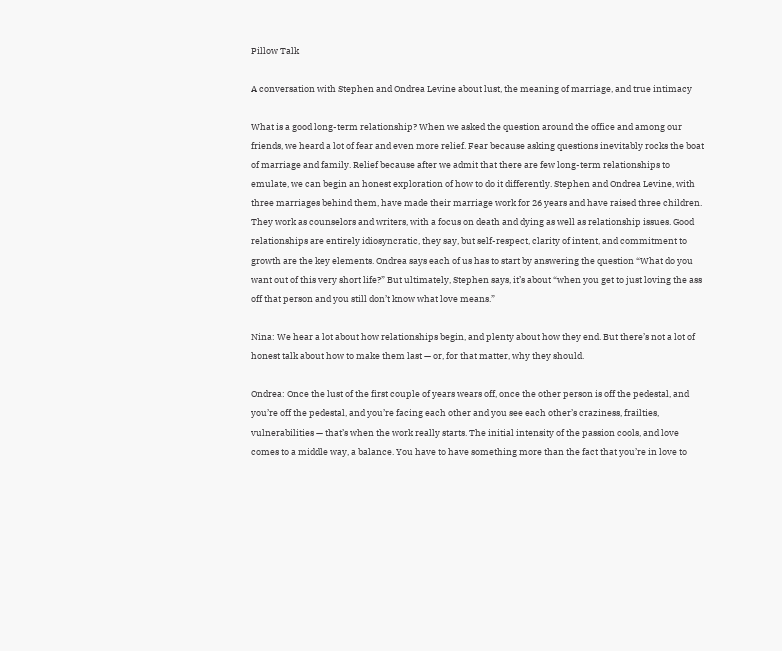Pillow Talk

A conversation with Stephen and Ondrea Levine about lust, the meaning of marriage, and true intimacy

What is a good long-term relationship? When we asked the question around the office and among our friends, we heard a lot of fear and even more relief. Fear because asking questions inevitably rocks the boat of marriage and family. Relief because after we admit that there are few long-term relationships to emulate, we can begin an honest exploration of how to do it differently. Stephen and Ondrea Levine, with three marriages behind them, have made their marriage work for 26 years and have raised three children. They work as counselors and writers, with a focus on death and dying as well as relationship issues. Good relationships are entirely idiosyncratic, they say, but self-respect, clarity of intent, and commitment to growth are the key elements. Ondrea says each of us has to start by answering the question “What do you want out of this very short life?” But ultimately, Stephen says, it’s about “when you get to just loving the ass off that person and you still don’t know what love means.”

Nina: We hear a lot about how relationships begin, and plenty about how they end. But there’s not a lot of honest talk about how to make them last — or, for that matter, why they should.

Ondrea: Once the lust of the first couple of years wears off, once the other person is off the pedestal, and you’re off the pedestal, and you’re facing each other and you see each other’s craziness, frailties, vulnerabilities — that’s when the work really starts. The initial intensity of the passion cools, and love comes to a middle way, a balance. You have to have something more than the fact that you’re in love to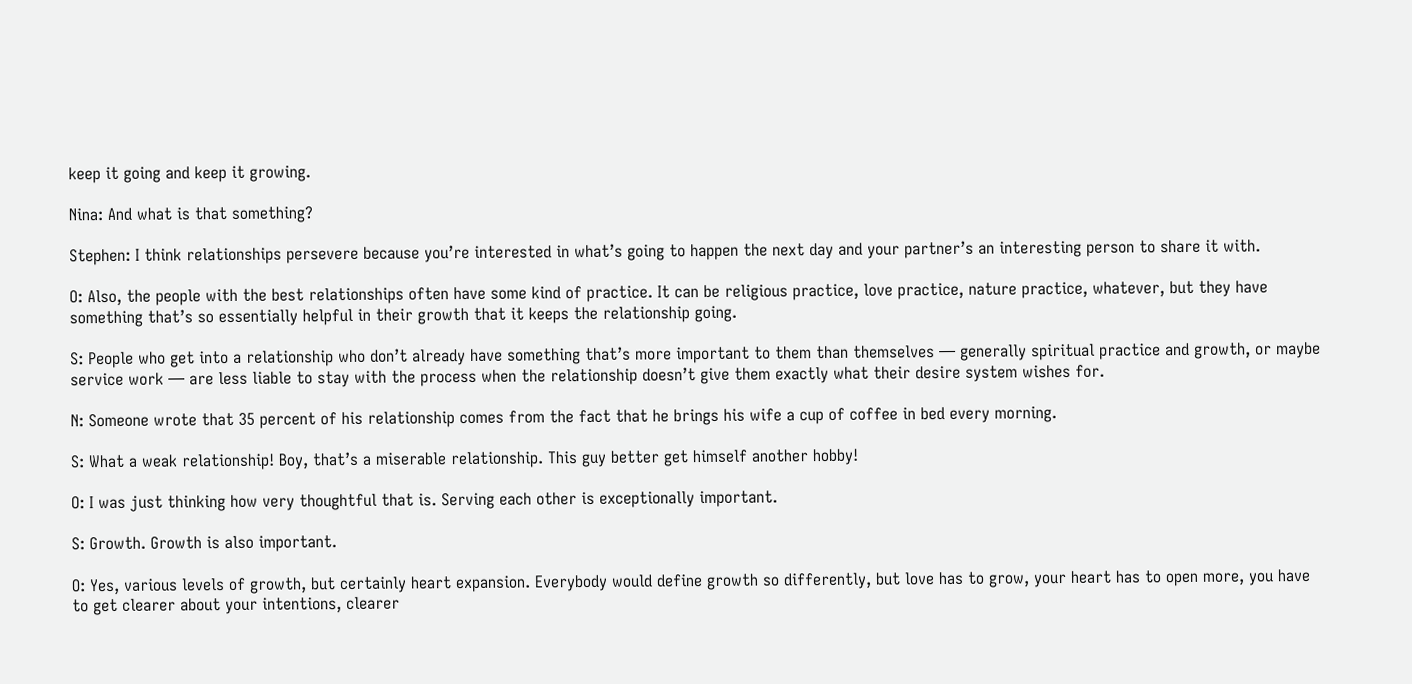keep it going and keep it growing.

Nina: And what is that something?

Stephen: I think relationships persevere because you’re interested in what’s going to happen the next day and your partner’s an interesting person to share it with.

O: Also, the people with the best relationships often have some kind of practice. It can be religious practice, love practice, nature practice, whatever, but they have something that’s so essentially helpful in their growth that it keeps the relationship going.

S: People who get into a relationship who don’t already have something that’s more important to them than themselves — generally spiritual practice and growth, or maybe service work — are less liable to stay with the process when the relationship doesn’t give them exactly what their desire system wishes for.

N: Someone wrote that 35 percent of his relationship comes from the fact that he brings his wife a cup of coffee in bed every morning.

S: What a weak relationship! Boy, that’s a miserable relationship. This guy better get himself another hobby!

O: I was just thinking how very thoughtful that is. Serving each other is exceptionally important.

S: Growth. Growth is also important.

O: Yes, various levels of growth, but certainly heart expansion. Everybody would define growth so differently, but love has to grow, your heart has to open more, you have to get clearer about your intentions, clearer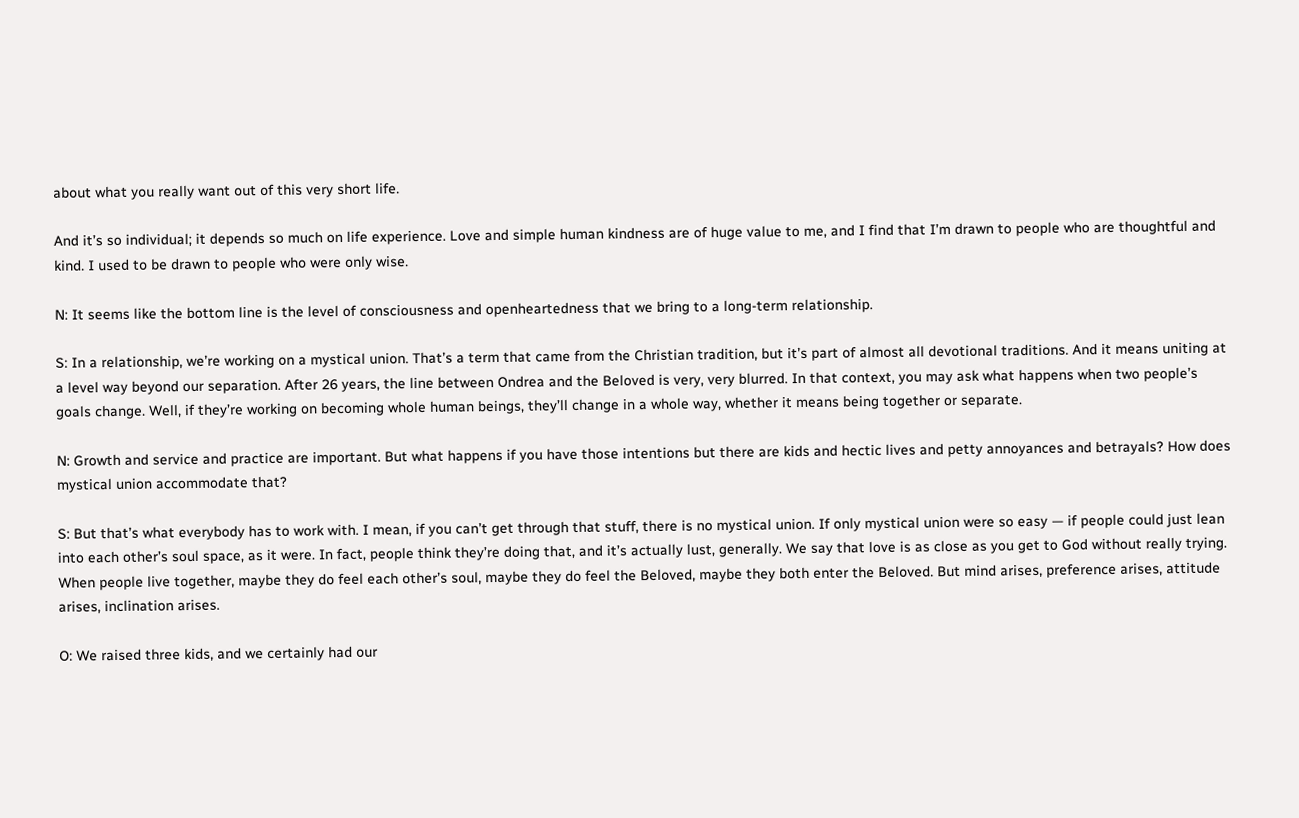about what you really want out of this very short life.

And it’s so individual; it depends so much on life experience. Love and simple human kindness are of huge value to me, and I find that I’m drawn to people who are thoughtful and kind. I used to be drawn to people who were only wise.

N: It seems like the bottom line is the level of consciousness and openheartedness that we bring to a long-term relationship.

S: In a relationship, we’re working on a mystical union. That’s a term that came from the Christian tradition, but it’s part of almost all devotional traditions. And it means uniting at a level way beyond our separation. After 26 years, the line between Ondrea and the Beloved is very, very blurred. In that context, you may ask what happens when two people’s goals change. Well, if they’re working on becoming whole human beings, they’ll change in a whole way, whether it means being together or separate.

N: Growth and service and practice are important. But what happens if you have those intentions but there are kids and hectic lives and petty annoyances and betrayals? How does mystical union accommodate that?

S: But that’s what everybody has to work with. I mean, if you can’t get through that stuff, there is no mystical union. If only mystical union were so easy — if people could just lean into each other’s soul space, as it were. In fact, people think they’re doing that, and it’s actually lust, generally. We say that love is as close as you get to God without really trying. When people live together, maybe they do feel each other’s soul, maybe they do feel the Beloved, maybe they both enter the Beloved. But mind arises, preference arises, attitude arises, inclination arises.

O: We raised three kids, and we certainly had our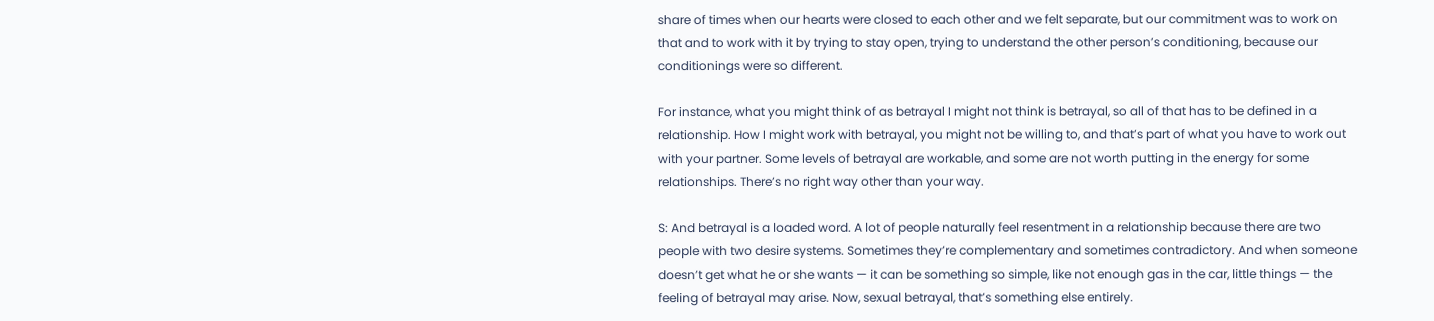share of times when our hearts were closed to each other and we felt separate, but our commitment was to work on that and to work with it by trying to stay open, trying to understand the other person’s conditioning, because our conditionings were so different.

For instance, what you might think of as betrayal I might not think is betrayal, so all of that has to be defined in a relationship. How I might work with betrayal, you might not be willing to, and that’s part of what you have to work out with your partner. Some levels of betrayal are workable, and some are not worth putting in the energy for some relationships. There’s no right way other than your way.

S: And betrayal is a loaded word. A lot of people naturally feel resentment in a relationship because there are two people with two desire systems. Sometimes they’re complementary and sometimes contradictory. And when someone doesn’t get what he or she wants — it can be something so simple, like not enough gas in the car, little things — the feeling of betrayal may arise. Now, sexual betrayal, that’s something else entirely.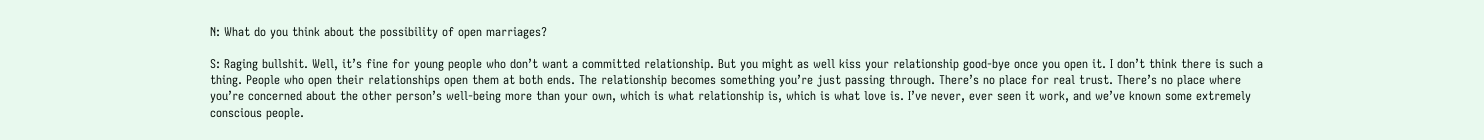N: What do you think about the possibility of open marriages?

S: Raging bullshit. Well, it’s fine for young people who don’t want a committed relationship. But you might as well kiss your relationship good-bye once you open it. I don’t think there is such a thing. People who open their relationships open them at both ends. The relationship becomes something you’re just passing through. There’s no place for real trust. There’s no place where you’re concerned about the other person’s well-being more than your own, which is what relationship is, which is what love is. I’ve never, ever seen it work, and we’ve known some extremely conscious people.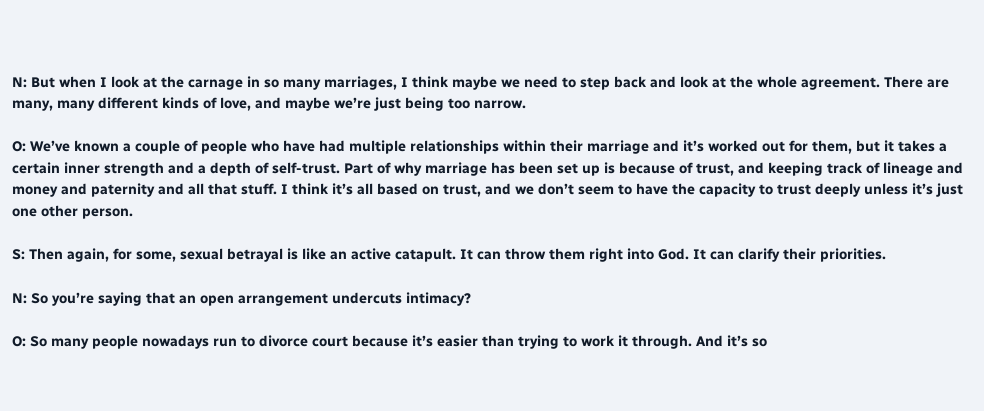N: But when I look at the carnage in so many marriages, I think maybe we need to step back and look at the whole agreement. There are many, many different kinds of love, and maybe we’re just being too narrow.

O: We’ve known a couple of people who have had multiple relationships within their marriage and it’s worked out for them, but it takes a certain inner strength and a depth of self-trust. Part of why marriage has been set up is because of trust, and keeping track of lineage and money and paternity and all that stuff. I think it’s all based on trust, and we don’t seem to have the capacity to trust deeply unless it’s just one other person.

S: Then again, for some, sexual betrayal is like an active catapult. It can throw them right into God. It can clarify their priorities.

N: So you’re saying that an open arrangement undercuts intimacy?

O: So many people nowadays run to divorce court because it’s easier than trying to work it through. And it’s so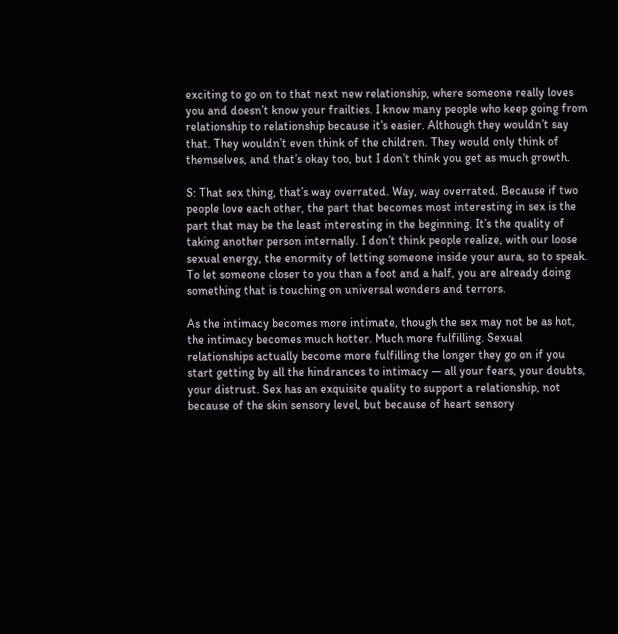exciting to go on to that next new relationship, where someone really loves you and doesn’t know your frailties. I know many people who keep going from relationship to relationship because it’s easier. Although they wouldn’t say that. They wouldn’t even think of the children. They would only think of themselves, and that’s okay too, but I don’t think you get as much growth.

S: That sex thing, that’s way overrated. Way, way overrated. Because if two people love each other, the part that becomes most interesting in sex is the part that may be the least interesting in the beginning. It’s the quality of taking another person internally. I don’t think people realize, with our loose sexual energy, the enormity of letting someone inside your aura, so to speak. To let someone closer to you than a foot and a half, you are already doing something that is touching on universal wonders and terrors.

As the intimacy becomes more intimate, though the sex may not be as hot, the intimacy becomes much hotter. Much more fulfilling. Sexual relationships actually become more fulfilling the longer they go on if you start getting by all the hindrances to intimacy — all your fears, your doubts, your distrust. Sex has an exquisite quality to support a relationship, not because of the skin sensory level, but because of heart sensory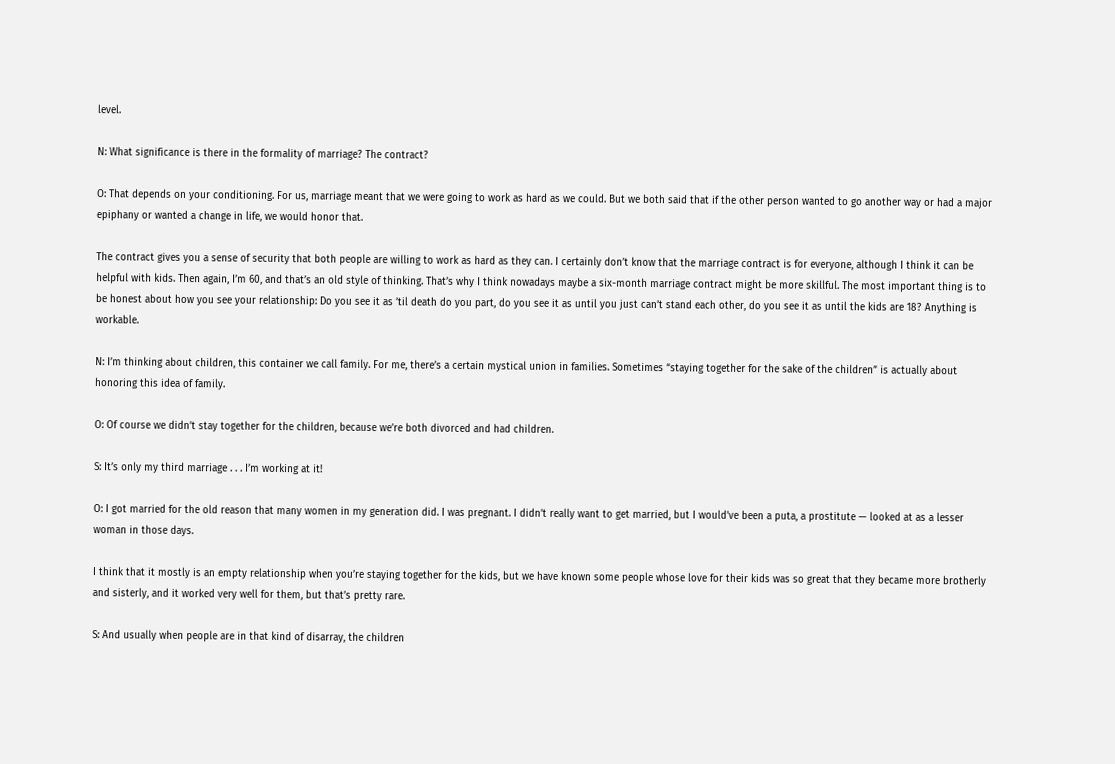level.

N: What significance is there in the formality of marriage? The contract?

O: That depends on your conditioning. For us, marriage meant that we were going to work as hard as we could. But we both said that if the other person wanted to go another way or had a major epiphany or wanted a change in life, we would honor that.

The contract gives you a sense of security that both people are willing to work as hard as they can. I certainly don’t know that the marriage contract is for everyone, although I think it can be helpful with kids. Then again, I’m 60, and that’s an old style of thinking. That’s why I think nowadays maybe a six-month marriage contract might be more skillful. The most important thing is to be honest about how you see your relationship: Do you see it as ’til death do you part, do you see it as until you just can’t stand each other, do you see it as until the kids are 18? Anything is workable.

N: I’m thinking about children, this container we call family. For me, there’s a certain mystical union in families. Sometimes “staying together for the sake of the children” is actually about honoring this idea of family.

O: Of course we didn’t stay together for the children, because we’re both divorced and had children.

S: It’s only my third marriage . . . I’m working at it!

O: I got married for the old reason that many women in my generation did. I was pregnant. I didn’t really want to get married, but I would’ve been a puta, a prostitute — looked at as a lesser woman in those days.

I think that it mostly is an empty relationship when you’re staying together for the kids, but we have known some people whose love for their kids was so great that they became more brotherly and sisterly, and it worked very well for them, but that’s pretty rare.

S: And usually when people are in that kind of disarray, the children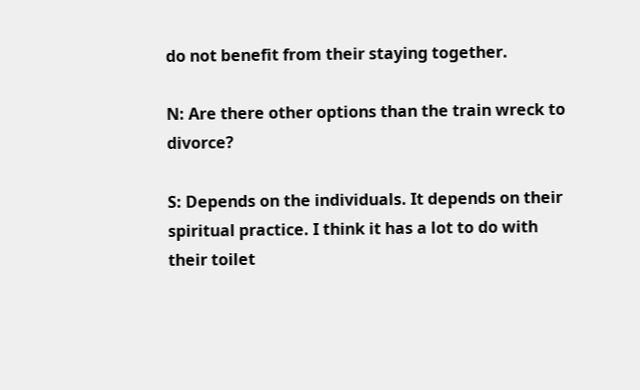do not benefit from their staying together.

N: Are there other options than the train wreck to divorce?

S: Depends on the individuals. It depends on their spiritual practice. I think it has a lot to do with their toilet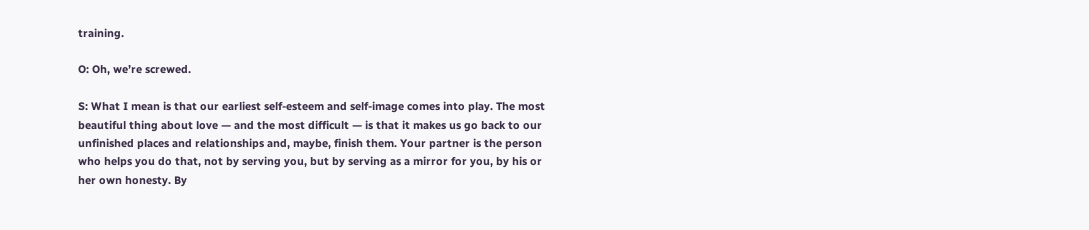training.

O: Oh, we’re screwed.

S: What I mean is that our earliest self-esteem and self-image comes into play. The most beautiful thing about love — and the most difficult — is that it makes us go back to our unfinished places and relationships and, maybe, finish them. Your partner is the person who helps you do that, not by serving you, but by serving as a mirror for you, by his or her own honesty. By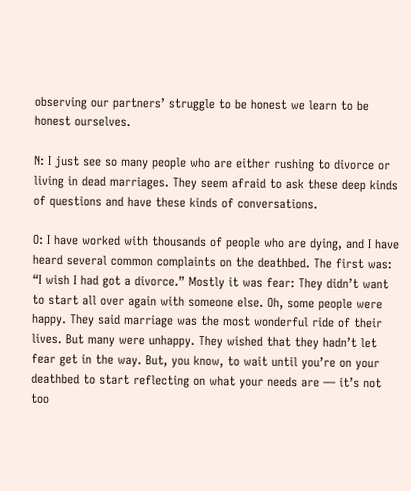observing our partners’ struggle to be honest we learn to be honest ourselves.

N: I just see so many people who are either rushing to divorce or living in dead marriages. They seem afraid to ask these deep kinds of questions and have these kinds of conversations.

O: I have worked with thousands of people who are dying, and I have heard several common complaints on the deathbed. The first was: “I wish I had got a divorce.” Mostly it was fear: They didn’t want to start all over again with someone else. Oh, some people were happy. They said marriage was the most wonderful ride of their lives. But many were unhappy. They wished that they hadn’t let fear get in the way. But, you know, to wait until you’re on your deathbed to start reflecting on what your needs are — it’s not too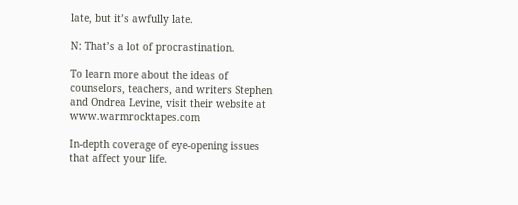late, but it’s awfully late.

N: That’s a lot of procrastination.

To learn more about the ideas of counselors, teachers, and writers Stephen and Ondrea Levine, visit their website at www.warmrocktapes.com

In-depth coverage of eye-opening issues that affect your life.